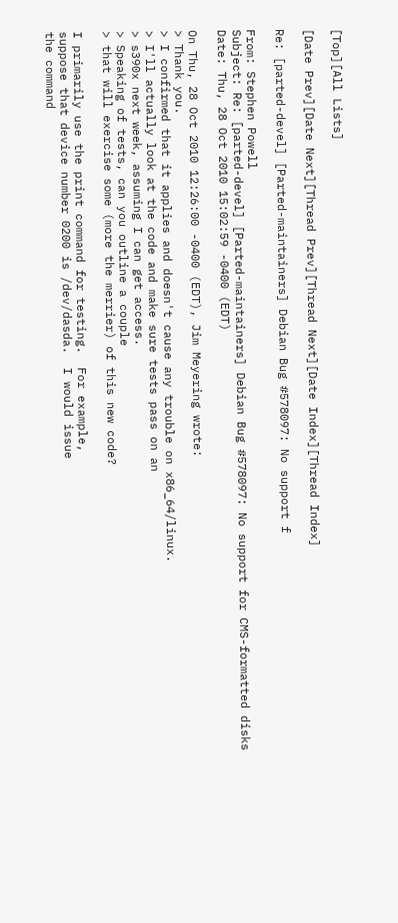[Top][All Lists]

[Date Prev][Date Next][Thread Prev][Thread Next][Date Index][Thread Index]

Re: [parted-devel] [Parted-maintainers] Debian Bug #578097: No support f

From: Stephen Powell
Subject: Re: [parted-devel] [Parted-maintainers] Debian Bug #578097: No support for CMS-formatted disks
Date: Thu, 28 Oct 2010 15:02:59 -0400 (EDT)

On Thu, 28 Oct 2010 12:26:00 -0400 (EDT), Jim Meyering wrote:
> Thank you.
> I confirmed that it applies and doesn't cause any trouble on x86_64/linux.
> I'll actually look at the code and make sure tests pass on an
> s390x next week, assuming I can get access.
> Speaking of tests, can you outline a couple
> that will exercise some (more the merrier) of this new code?

I primarily use the print command for testing.  For example,
suppose that device number 0200 is /dev/dasda.  I would issue
the command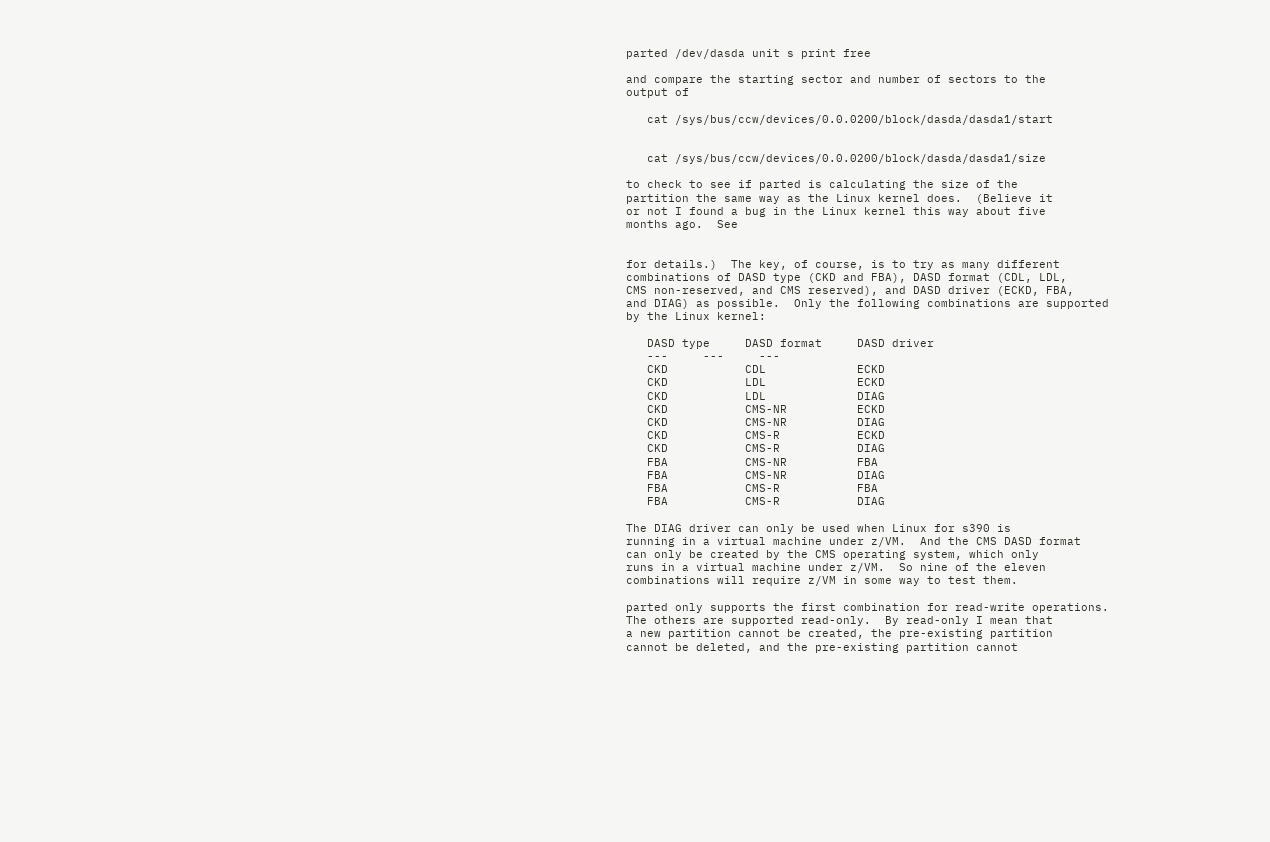parted /dev/dasda unit s print free

and compare the starting sector and number of sectors to the
output of

   cat /sys/bus/ccw/devices/0.0.0200/block/dasda/dasda1/start


   cat /sys/bus/ccw/devices/0.0.0200/block/dasda/dasda1/size

to check to see if parted is calculating the size of the
partition the same way as the Linux kernel does.  (Believe it
or not I found a bug in the Linux kernel this way about five
months ago.  See


for details.)  The key, of course, is to try as many different
combinations of DASD type (CKD and FBA), DASD format (CDL, LDL,
CMS non-reserved, and CMS reserved), and DASD driver (ECKD, FBA,
and DIAG) as possible.  Only the following combinations are supported
by the Linux kernel:

   DASD type     DASD format     DASD driver
   ---     ---     ---
   CKD           CDL             ECKD
   CKD           LDL             ECKD
   CKD           LDL             DIAG
   CKD           CMS-NR          ECKD
   CKD           CMS-NR          DIAG
   CKD           CMS-R           ECKD
   CKD           CMS-R           DIAG
   FBA           CMS-NR          FBA
   FBA           CMS-NR          DIAG
   FBA           CMS-R           FBA
   FBA           CMS-R           DIAG

The DIAG driver can only be used when Linux for s390 is
running in a virtual machine under z/VM.  And the CMS DASD format
can only be created by the CMS operating system, which only
runs in a virtual machine under z/VM.  So nine of the eleven
combinations will require z/VM in some way to test them.

parted only supports the first combination for read-write operations.
The others are supported read-only.  By read-only I mean that
a new partition cannot be created, the pre-existing partition
cannot be deleted, and the pre-existing partition cannot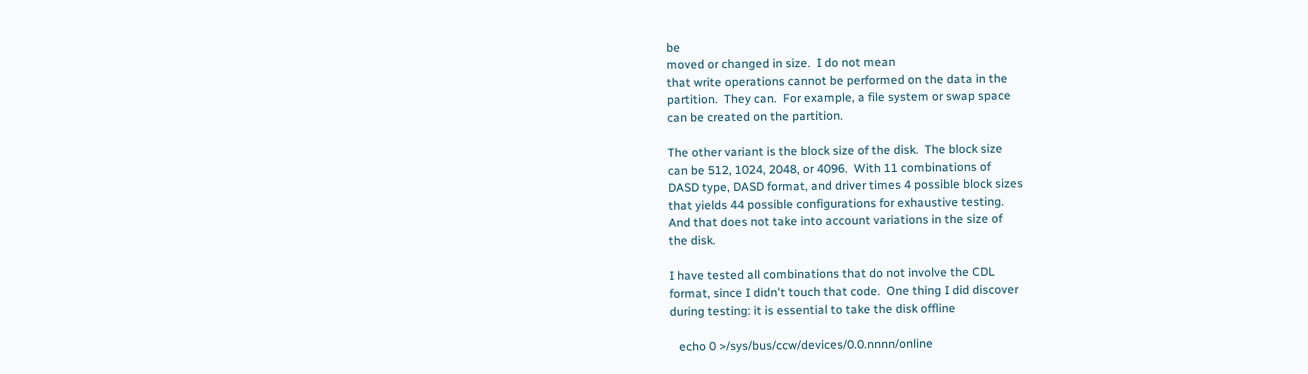be
moved or changed in size.  I do not mean
that write operations cannot be performed on the data in the
partition.  They can.  For example, a file system or swap space
can be created on the partition.

The other variant is the block size of the disk.  The block size
can be 512, 1024, 2048, or 4096.  With 11 combinations of
DASD type, DASD format, and driver times 4 possible block sizes
that yields 44 possible configurations for exhaustive testing.
And that does not take into account variations in the size of
the disk.

I have tested all combinations that do not involve the CDL
format, since I didn't touch that code.  One thing I did discover
during testing: it is essential to take the disk offline

   echo 0 >/sys/bus/ccw/devices/0.0.nnnn/online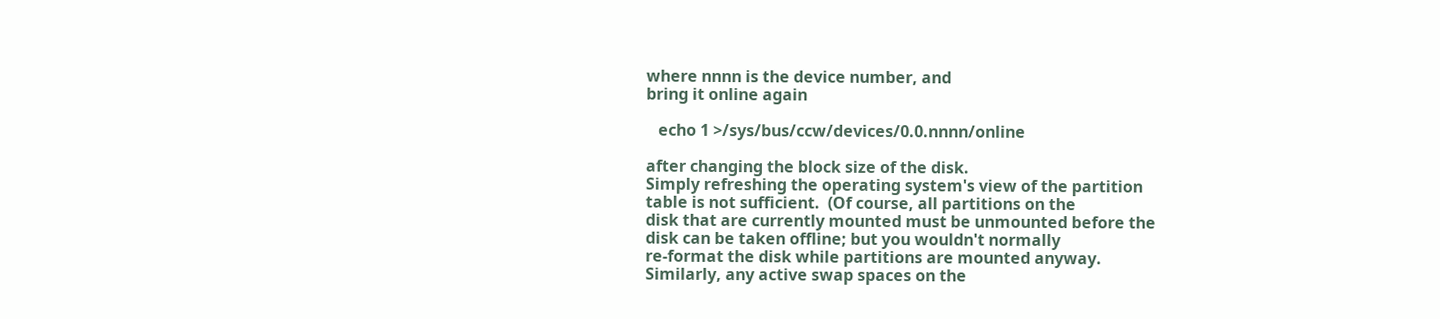where nnnn is the device number, and
bring it online again

   echo 1 >/sys/bus/ccw/devices/0.0.nnnn/online

after changing the block size of the disk.
Simply refreshing the operating system's view of the partition
table is not sufficient.  (Of course, all partitions on the
disk that are currently mounted must be unmounted before the
disk can be taken offline; but you wouldn't normally
re-format the disk while partitions are mounted anyway.
Similarly, any active swap spaces on the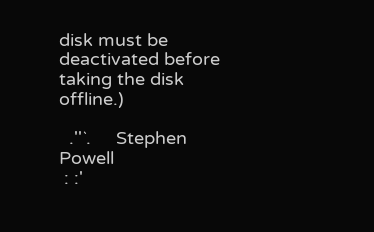disk must be
deactivated before taking the disk offline.)

  .''`.     Stephen Powell
 : :'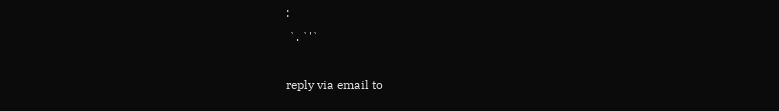:
 `. `'`

reply via email to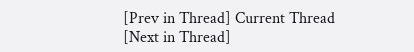[Prev in Thread] Current Thread [Next in Thread]